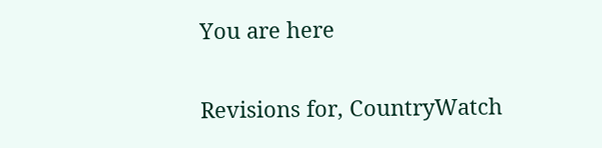You are here

Revisions for, CountryWatch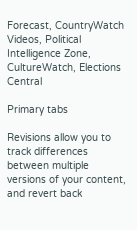Forecast, CountryWatch Videos, Political Intelligence Zone, CultureWatch, Elections Central

Primary tabs

Revisions allow you to track differences between multiple versions of your content, and revert back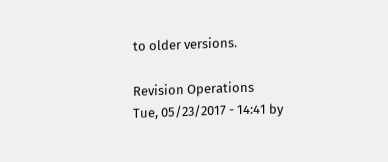to older versions.

Revision Operations
Tue, 05/23/2017 - 14:41 by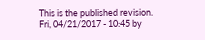This is the published revision.
Fri, 04/21/2017 - 10:45 by